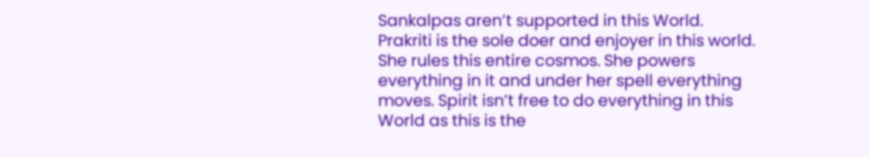Sankalpas aren’t supported in this World. Prakriti is the sole doer and enjoyer in this world. She rules this entire cosmos. She powers everything in it and under her spell everything moves. Spirit isn’t free to do everything in this World as this is the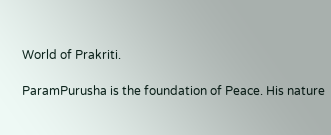World of Prakriti.

ParamPurusha is the foundation of Peace. His nature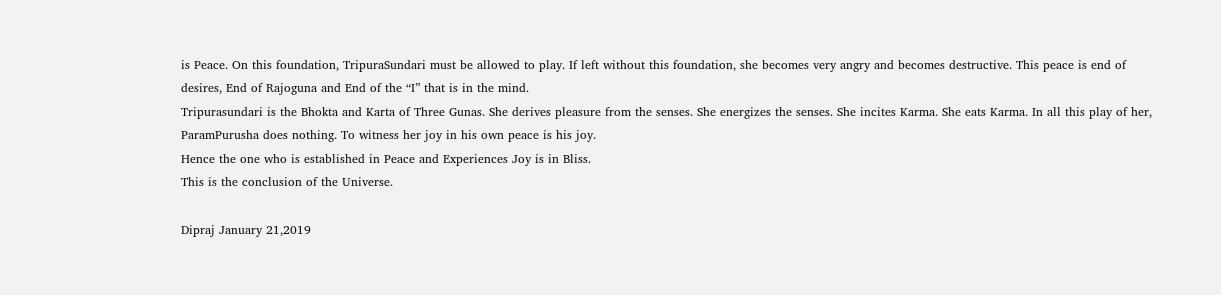is Peace. On this foundation, TripuraSundari must be allowed to play. If left without this foundation, she becomes very angry and becomes destructive. This peace is end of desires, End of Rajoguna and End of the “I” that is in the mind.
Tripurasundari is the Bhokta and Karta of Three Gunas. She derives pleasure from the senses. She energizes the senses. She incites Karma. She eats Karma. In all this play of her, ParamPurusha does nothing. To witness her joy in his own peace is his joy.
Hence the one who is established in Peace and Experiences Joy is in Bliss.
This is the conclusion of the Universe.

Dipraj January 21,2019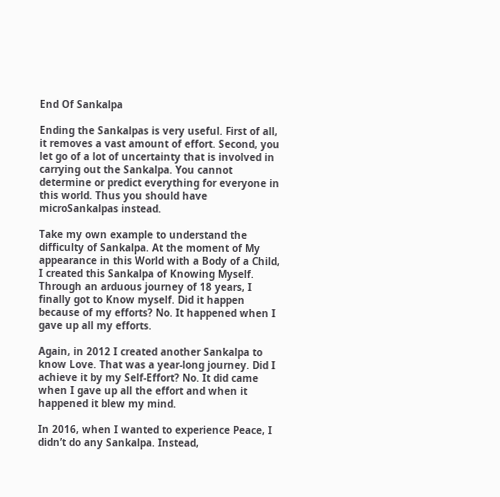End Of Sankalpa

Ending the Sankalpas is very useful. First of all, it removes a vast amount of effort. Second, you let go of a lot of uncertainty that is involved in carrying out the Sankalpa. You cannot determine or predict everything for everyone in this world. Thus you should have microSankalpas instead.

Take my own example to understand the difficulty of Sankalpa. At the moment of My appearance in this World with a Body of a Child, I created this Sankalpa of Knowing Myself. Through an arduous journey of 18 years, I finally got to Know myself. Did it happen because of my efforts? No. It happened when I gave up all my efforts.

Again, in 2012 I created another Sankalpa to know Love. That was a year-long journey. Did I achieve it by my Self-Effort? No. It did came when I gave up all the effort and when it happened it blew my mind.

In 2016, when I wanted to experience Peace, I didn’t do any Sankalpa. Instead,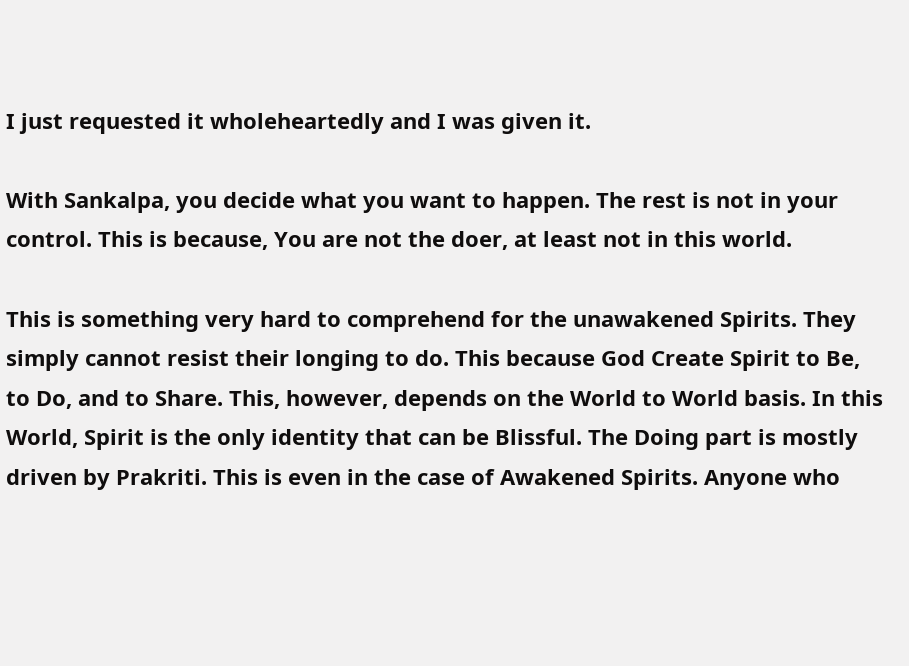I just requested it wholeheartedly and I was given it.

With Sankalpa, you decide what you want to happen. The rest is not in your control. This is because, You are not the doer, at least not in this world.

This is something very hard to comprehend for the unawakened Spirits. They simply cannot resist their longing to do. This because God Create Spirit to Be, to Do, and to Share. This, however, depends on the World to World basis. In this World, Spirit is the only identity that can be Blissful. The Doing part is mostly driven by Prakriti. This is even in the case of Awakened Spirits. Anyone who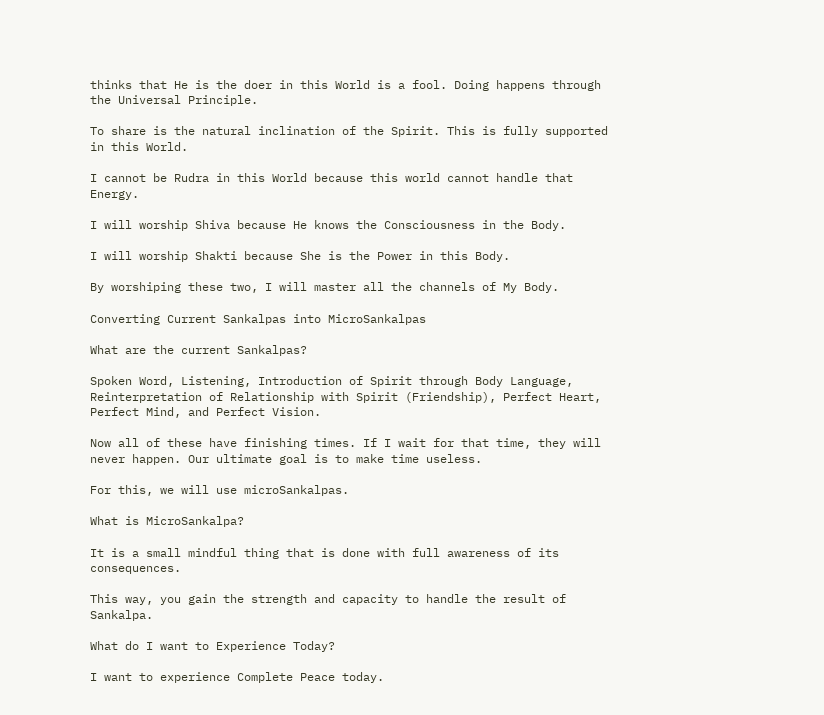thinks that He is the doer in this World is a fool. Doing happens through the Universal Principle.

To share is the natural inclination of the Spirit. This is fully supported in this World.

I cannot be Rudra in this World because this world cannot handle that Energy.

I will worship Shiva because He knows the Consciousness in the Body.

I will worship Shakti because She is the Power in this Body.

By worshiping these two, I will master all the channels of My Body.

Converting Current Sankalpas into MicroSankalpas

What are the current Sankalpas?

Spoken Word, Listening, Introduction of Spirit through Body Language, Reinterpretation of Relationship with Spirit (Friendship), Perfect Heart, Perfect Mind, and Perfect Vision.

Now all of these have finishing times. If I wait for that time, they will never happen. Our ultimate goal is to make time useless.

For this, we will use microSankalpas.

What is MicroSankalpa?

It is a small mindful thing that is done with full awareness of its consequences.

This way, you gain the strength and capacity to handle the result of Sankalpa.

What do I want to Experience Today?

I want to experience Complete Peace today.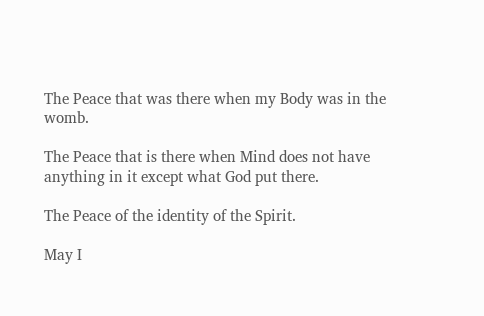The Peace that was there when my Body was in the womb.

The Peace that is there when Mind does not have anything in it except what God put there.

The Peace of the identity of the Spirit.

May I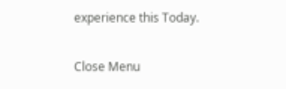experience this Today.

Close Menu